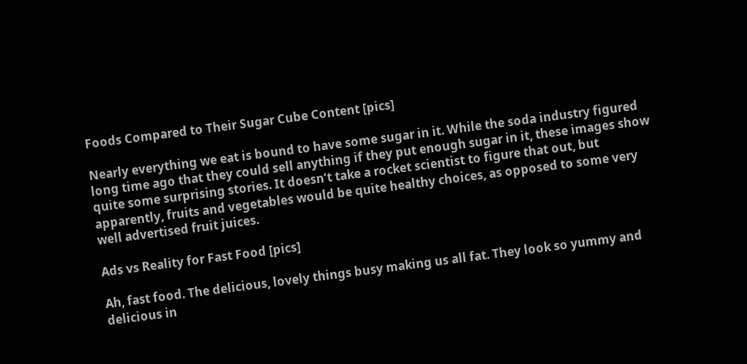Foods Compared to Their Sugar Cube Content [pics]

Nearly everything we eat is bound to have some sugar in it. While the soda industry figured long time ago that they could sell anything if they put enough sugar in it, these images show quite some surprising stories. It doesn’t take a rocket scientist to figure that out, but apparently, fruits and vegetables would be quite healthy choices, as opposed to some very well advertised fruit juices.

Ads vs Reality for Fast Food [pics]

Ah, fast food. The delicious, lovely things busy making us all fat. They look so yummy and delicious in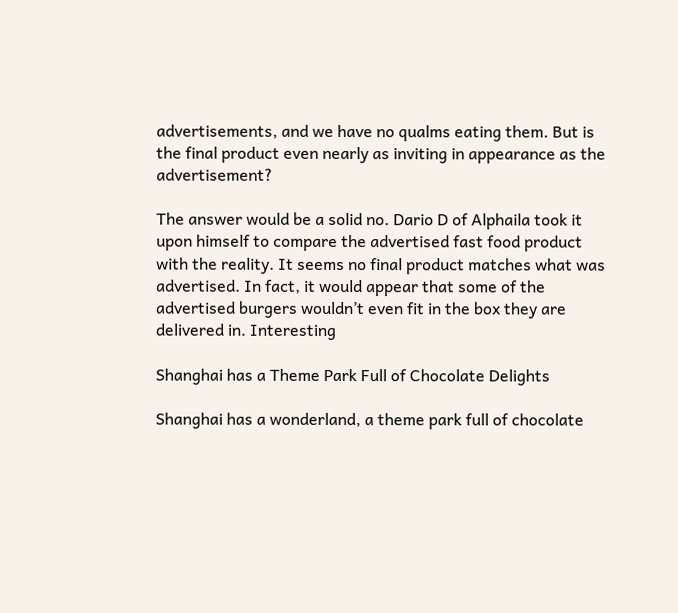advertisements, and we have no qualms eating them. But is the final product even nearly as inviting in appearance as the advertisement?

The answer would be a solid no. Dario D of Alphaila took it upon himself to compare the advertised fast food product with the reality. It seems no final product matches what was advertised. In fact, it would appear that some of the advertised burgers wouldn’t even fit in the box they are delivered in. Interesting

Shanghai has a Theme Park Full of Chocolate Delights

Shanghai has a wonderland, a theme park full of chocolate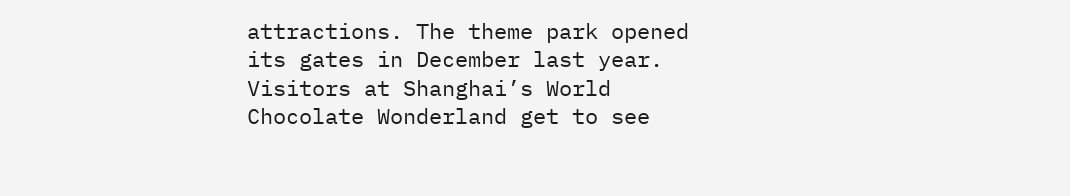attractions. The theme park opened its gates in December last year. Visitors at Shanghai’s World Chocolate Wonderland get to see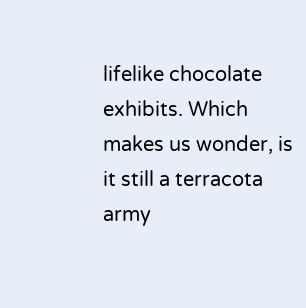lifelike chocolate exhibits. Which makes us wonder, is it still a terracota army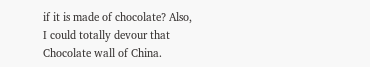if it is made of chocolate? Also, I could totally devour that Chocolate wall of China.